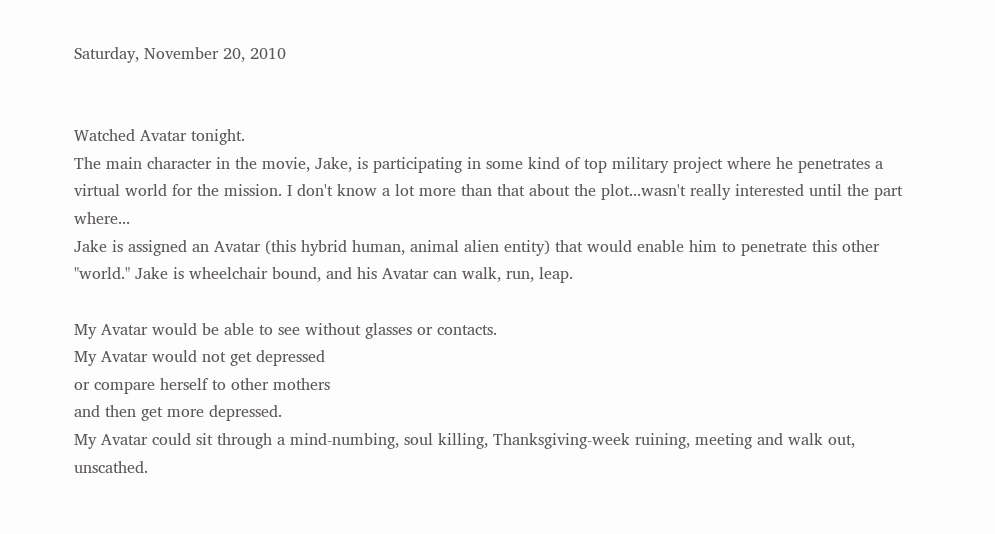Saturday, November 20, 2010


Watched Avatar tonight.
The main character in the movie, Jake, is participating in some kind of top military project where he penetrates a virtual world for the mission. I don't know a lot more than that about the plot...wasn't really interested until the part where...
Jake is assigned an Avatar (this hybrid human, animal alien entity) that would enable him to penetrate this other "world." Jake is wheelchair bound, and his Avatar can walk, run, leap.

My Avatar would be able to see without glasses or contacts.
My Avatar would not get depressed
or compare herself to other mothers
and then get more depressed.
My Avatar could sit through a mind-numbing, soul killing, Thanksgiving-week ruining, meeting and walk out, unscathed.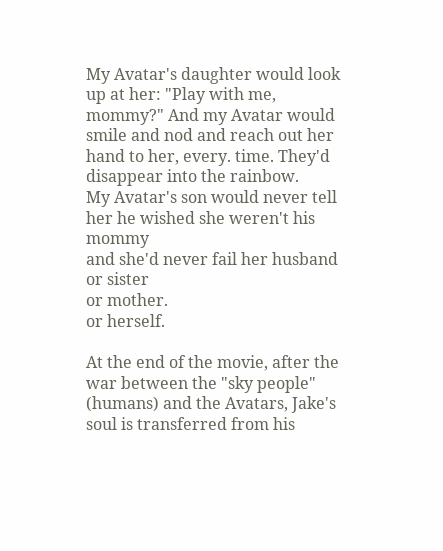My Avatar's daughter would look up at her: "Play with me, mommy?" And my Avatar would smile and nod and reach out her hand to her, every. time. They'd disappear into the rainbow.
My Avatar's son would never tell her he wished she weren't his mommy
and she'd never fail her husband
or sister
or mother.
or herself.

At the end of the movie, after the war between the "sky people" (humans) and the Avatars, Jake's soul is transferred from his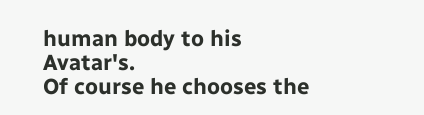human body to his Avatar's.
Of course he chooses the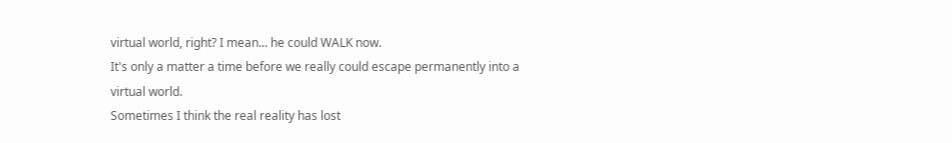virtual world, right? I mean... he could WALK now.
It's only a matter a time before we really could escape permanently into a virtual world.
Sometimes I think the real reality has lost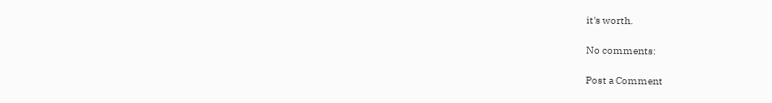it's worth.

No comments:

Post a Comment